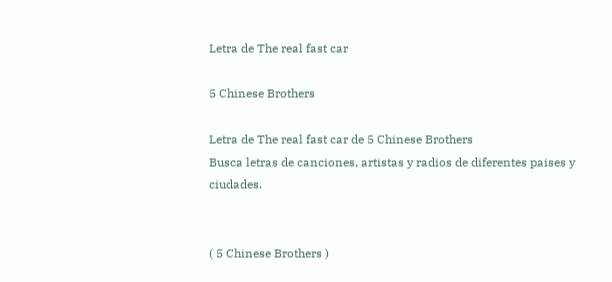Letra de The real fast car

5 Chinese Brothers

Letra de The real fast car de 5 Chinese Brothers
Busca letras de canciones, artistas y radios de diferentes paises y ciudades.


( 5 Chinese Brothers )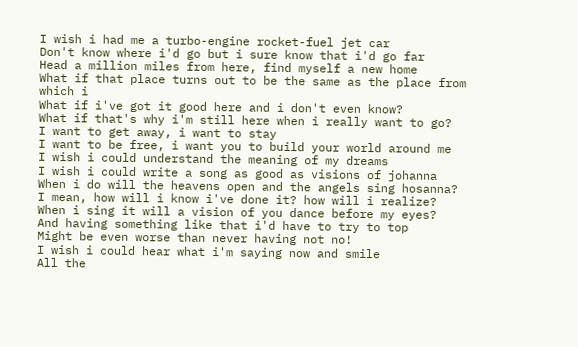I wish i had me a turbo-engine rocket-fuel jet car
Don't know where i'd go but i sure know that i'd go far
Head a million miles from here, find myself a new home
What if that place turns out to be the same as the place from which i
What if i've got it good here and i don't even know?
What if that's why i'm still here when i really want to go?
I want to get away, i want to stay
I want to be free, i want you to build your world around me
I wish i could understand the meaning of my dreams
I wish i could write a song as good as visions of johanna
When i do will the heavens open and the angels sing hosanna?
I mean, how will i know i've done it? how will i realize?
When i sing it will a vision of you dance before my eyes?
And having something like that i'd have to try to top
Might be even worse than never having not no!
I wish i could hear what i'm saying now and smile
All the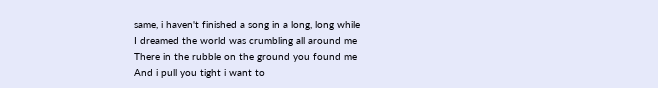same, i haven't finished a song in a long, long while
I dreamed the world was crumbling all around me
There in the rubble on the ground you found me
And i pull you tight i want to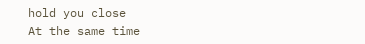hold you close
At the same time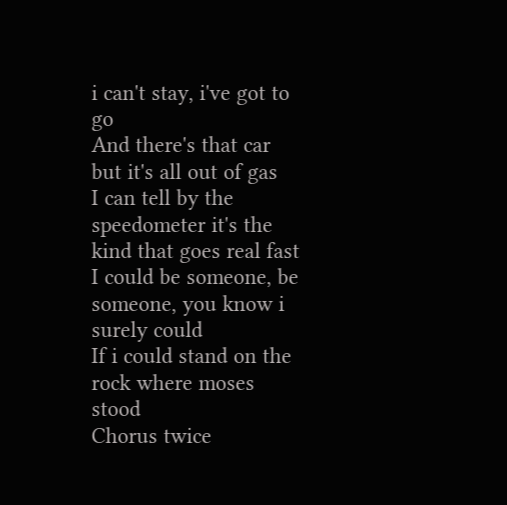i can't stay, i've got to go
And there's that car but it's all out of gas
I can tell by the speedometer it's the kind that goes real fast
I could be someone, be someone, you know i surely could
If i could stand on the rock where moses stood
Chorus twice